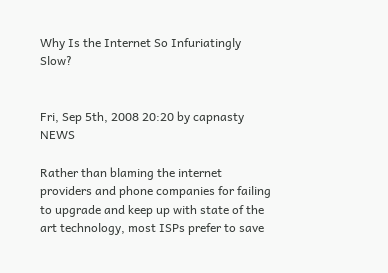Why Is the Internet So Infuriatingly Slow?


Fri, Sep 5th, 2008 20:20 by capnasty NEWS

Rather than blaming the internet providers and phone companies for failing to upgrade and keep up with state of the art technology, most ISPs prefer to save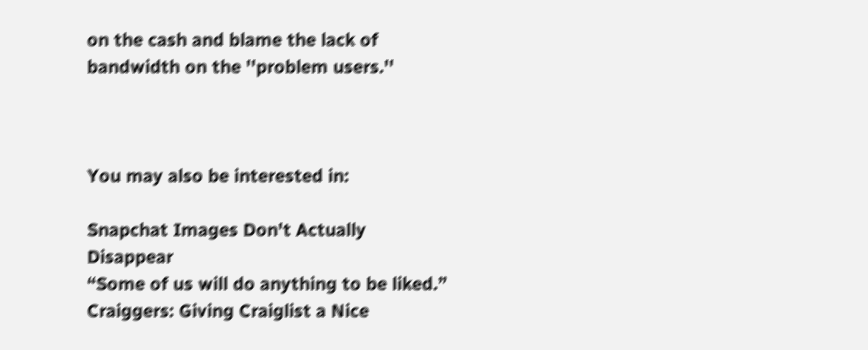on the cash and blame the lack of bandwidth on the ''problem users.''



You may also be interested in:

Snapchat Images Don't Actually Disappear
“Some of us will do anything to be liked.”
Craiggers: Giving Craiglist a Nice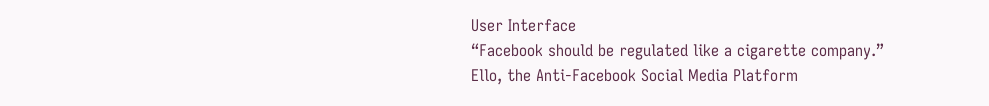User Interface
“Facebook should be regulated like a cigarette company.”
Ello, the Anti-Facebook Social Media Platform